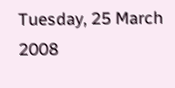Tuesday, 25 March 2008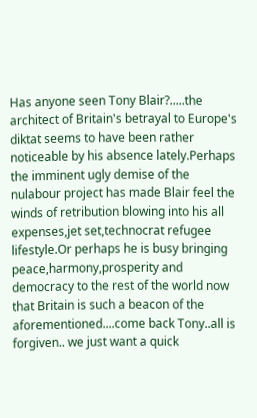Has anyone seen Tony Blair?.....the architect of Britain's betrayal to Europe's diktat seems to have been rather noticeable by his absence lately.Perhaps the imminent ugly demise of the nulabour project has made Blair feel the winds of retribution blowing into his all expenses,jet set,technocrat refugee lifestyle.Or perhaps he is busy bringing peace,harmony,prosperity and democracy to the rest of the world now that Britain is such a beacon of the aforementioned....come back Tony..all is forgiven.. we just want a quick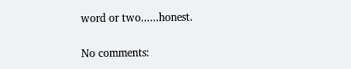word or two......honest.

No comments: